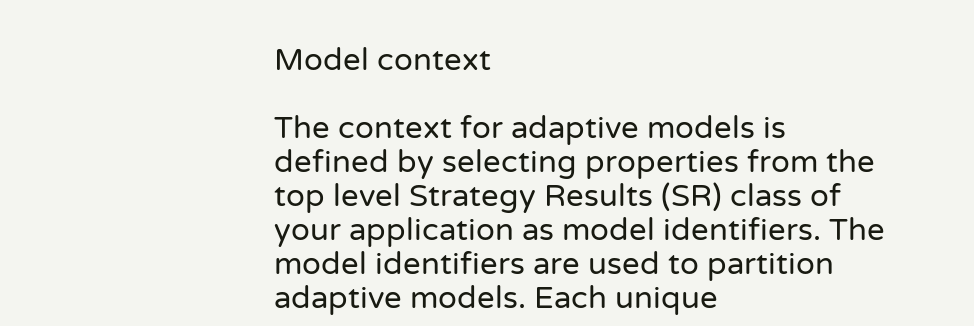Model context

The context for adaptive models is defined by selecting properties from the top level Strategy Results (SR) class of your application as model identifiers. The model identifiers are used to partition adaptive models. Each unique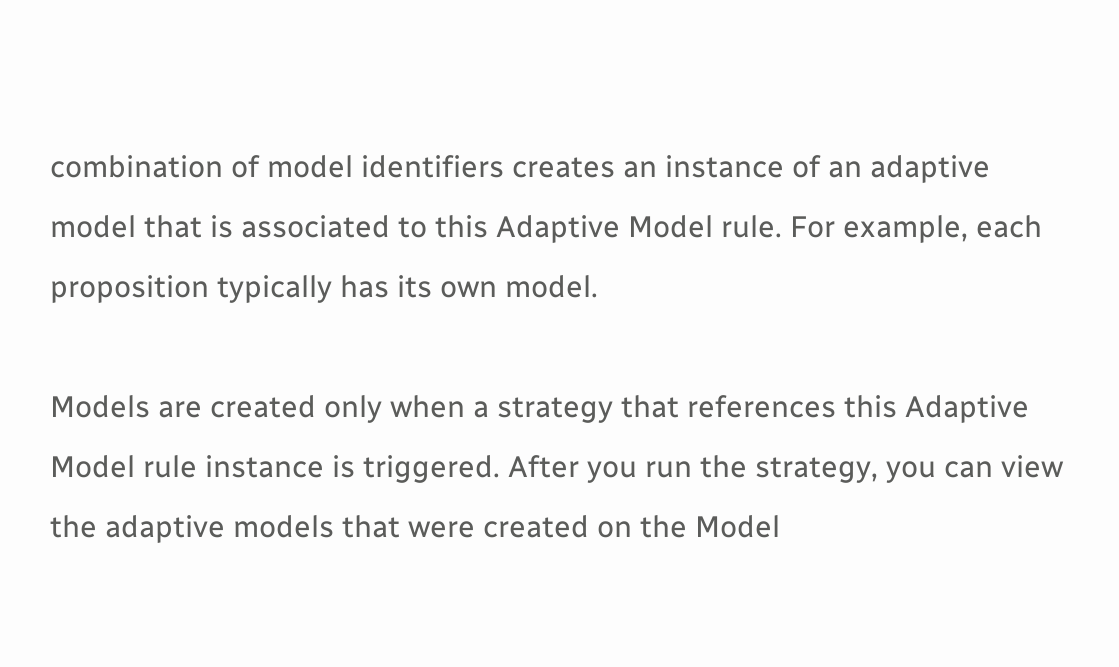combination of model identifiers creates an instance of an adaptive model that is associated to this Adaptive Model rule. For example, each proposition typically has its own model.

Models are created only when a strategy that references this Adaptive Model rule instance is triggered. After you run the strategy, you can view the adaptive models that were created on the Model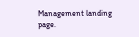Management landing page.